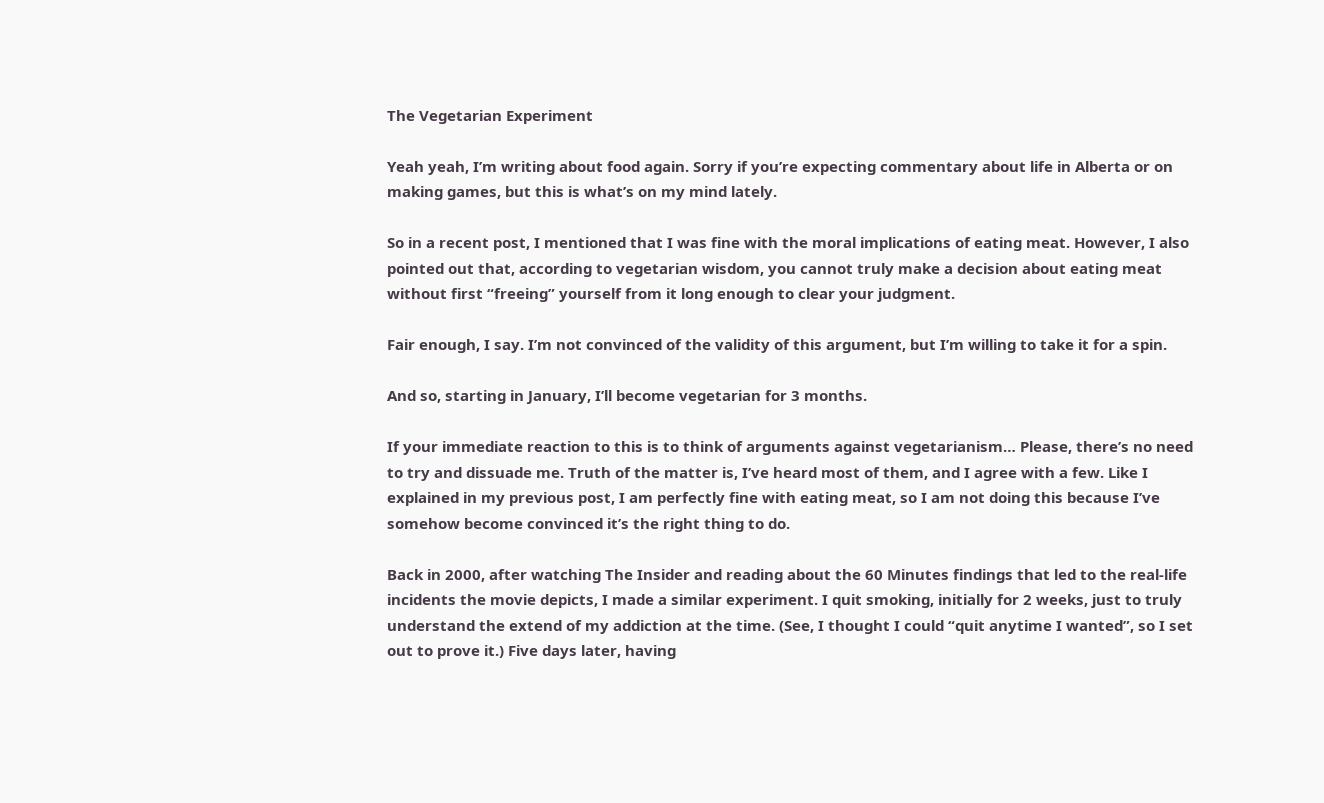The Vegetarian Experiment

Yeah yeah, I’m writing about food again. Sorry if you’re expecting commentary about life in Alberta or on making games, but this is what’s on my mind lately.

So in a recent post, I mentioned that I was fine with the moral implications of eating meat. However, I also pointed out that, according to vegetarian wisdom, you cannot truly make a decision about eating meat without first “freeing” yourself from it long enough to clear your judgment.

Fair enough, I say. I’m not convinced of the validity of this argument, but I’m willing to take it for a spin.

And so, starting in January, I’ll become vegetarian for 3 months.

If your immediate reaction to this is to think of arguments against vegetarianism… Please, there’s no need to try and dissuade me. Truth of the matter is, I’ve heard most of them, and I agree with a few. Like I explained in my previous post, I am perfectly fine with eating meat, so I am not doing this because I’ve somehow become convinced it’s the right thing to do.

Back in 2000, after watching The Insider and reading about the 60 Minutes findings that led to the real-life incidents the movie depicts, I made a similar experiment. I quit smoking, initially for 2 weeks, just to truly understand the extend of my addiction at the time. (See, I thought I could “quit anytime I wanted”, so I set out to prove it.) Five days later, having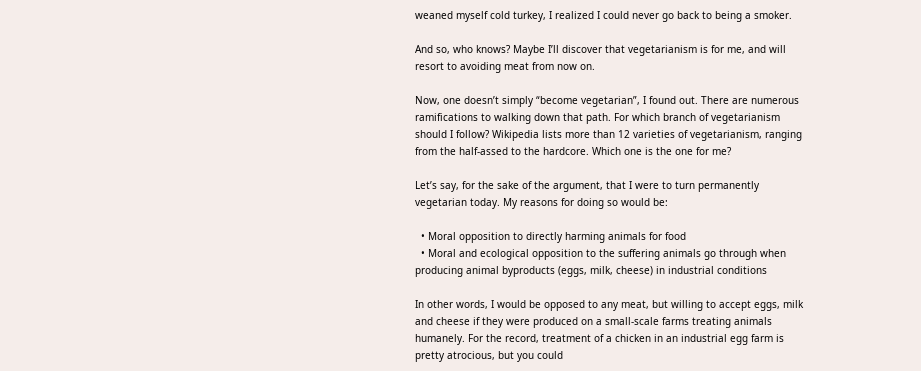weaned myself cold turkey, I realized I could never go back to being a smoker.

And so, who knows? Maybe I’ll discover that vegetarianism is for me, and will resort to avoiding meat from now on.

Now, one doesn’t simply “become vegetarian”, I found out. There are numerous ramifications to walking down that path. For which branch of vegetarianism should I follow? Wikipedia lists more than 12 varieties of vegetarianism, ranging from the half-assed to the hardcore. Which one is the one for me?

Let’s say, for the sake of the argument, that I were to turn permanently vegetarian today. My reasons for doing so would be:

  • Moral opposition to directly harming animals for food
  • Moral and ecological opposition to the suffering animals go through when producing animal byproducts (eggs, milk, cheese) in industrial conditions

In other words, I would be opposed to any meat, but willing to accept eggs, milk and cheese if they were produced on a small-scale farms treating animals humanely. For the record, treatment of a chicken in an industrial egg farm is pretty atrocious, but you could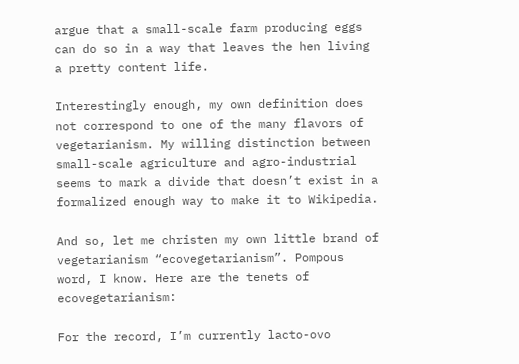argue that a small-scale farm producing eggs can do so in a way that leaves the hen living a pretty content life.

Interestingly enough, my own definition does not correspond to one of the many flavors of vegetarianism. My willing distinction between small-scale agriculture and agro-industrial seems to mark a divide that doesn’t exist in a formalized enough way to make it to Wikipedia.

And so, let me christen my own little brand of vegetarianism “ecovegetarianism”. Pompous word, I know. Here are the tenets of ecovegetarianism:

For the record, I’m currently lacto-ovo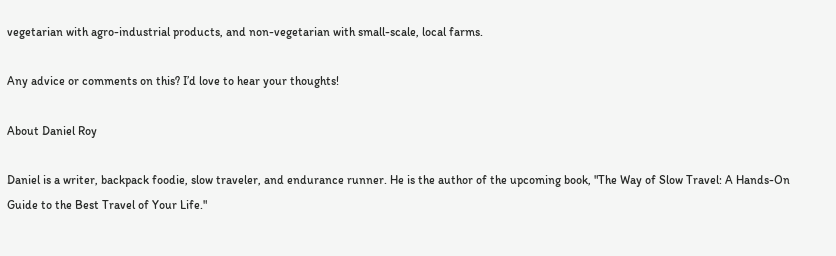vegetarian with agro-industrial products, and non-vegetarian with small-scale, local farms.

Any advice or comments on this? I’d love to hear your thoughts!

About Daniel Roy

Daniel is a writer, backpack foodie, slow traveler, and endurance runner. He is the author of the upcoming book, "The Way of Slow Travel: A Hands-On Guide to the Best Travel of Your Life."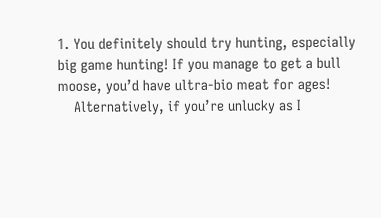1. You definitely should try hunting, especially big game hunting! If you manage to get a bull moose, you’d have ultra-bio meat for ages!
    Alternatively, if you’re unlucky as I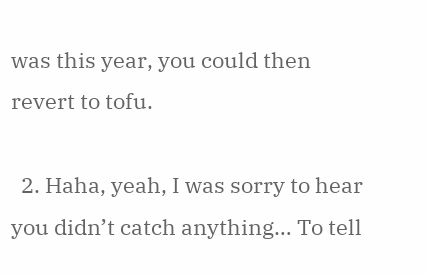was this year, you could then revert to tofu.

  2. Haha, yeah, I was sorry to hear you didn’t catch anything… To tell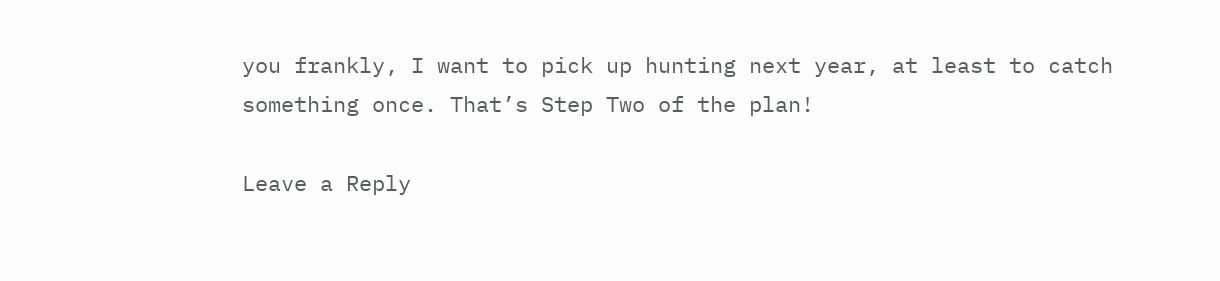you frankly, I want to pick up hunting next year, at least to catch something once. That’s Step Two of the plan!

Leave a Reply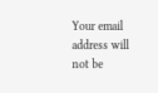Your email address will not be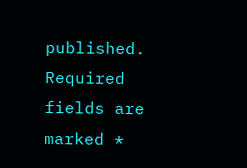published. Required fields are marked *